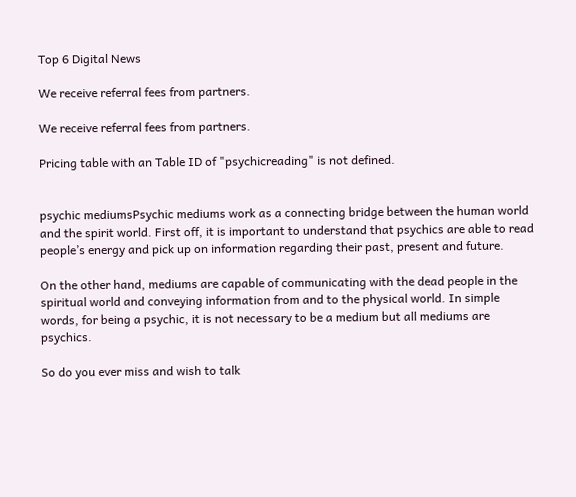Top 6 Digital News

We receive referral fees from partners.

We receive referral fees from partners.

Pricing table with an Table ID of "psychicreading" is not defined.


psychic mediumsPsychic mediums work as a connecting bridge between the human world and the spirit world. First off, it is important to understand that psychics are able to read people’s energy and pick up on information regarding their past, present and future.

On the other hand, mediums are capable of communicating with the dead people in the spiritual world and conveying information from and to the physical world. In simple words, for being a psychic, it is not necessary to be a medium but all mediums are psychics.

So do you ever miss and wish to talk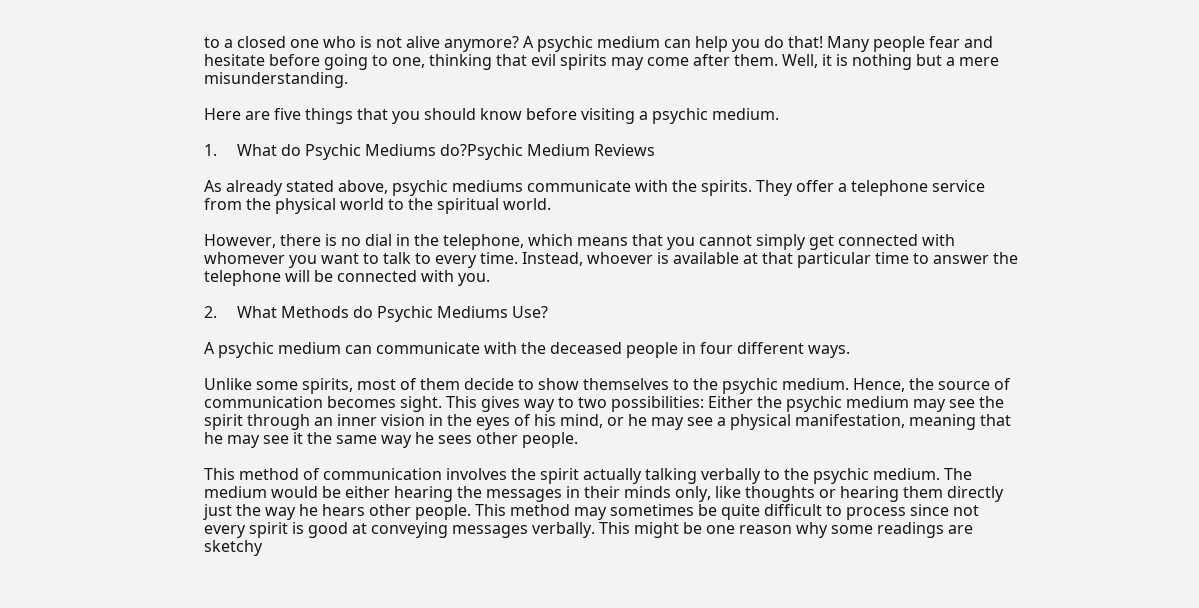to a closed one who is not alive anymore? A psychic medium can help you do that! Many people fear and hesitate before going to one, thinking that evil spirits may come after them. Well, it is nothing but a mere misunderstanding.

Here are five things that you should know before visiting a psychic medium.

1.     What do Psychic Mediums do?Psychic Medium Reviews

As already stated above, psychic mediums communicate with the spirits. They offer a telephone service from the physical world to the spiritual world.

However, there is no dial in the telephone, which means that you cannot simply get connected with whomever you want to talk to every time. Instead, whoever is available at that particular time to answer the telephone will be connected with you.

2.     What Methods do Psychic Mediums Use?

A psychic medium can communicate with the deceased people in four different ways.

Unlike some spirits, most of them decide to show themselves to the psychic medium. Hence, the source of communication becomes sight. This gives way to two possibilities: Either the psychic medium may see the spirit through an inner vision in the eyes of his mind, or he may see a physical manifestation, meaning that he may see it the same way he sees other people.

This method of communication involves the spirit actually talking verbally to the psychic medium. The medium would be either hearing the messages in their minds only, like thoughts or hearing them directly just the way he hears other people. This method may sometimes be quite difficult to process since not every spirit is good at conveying messages verbally. This might be one reason why some readings are sketchy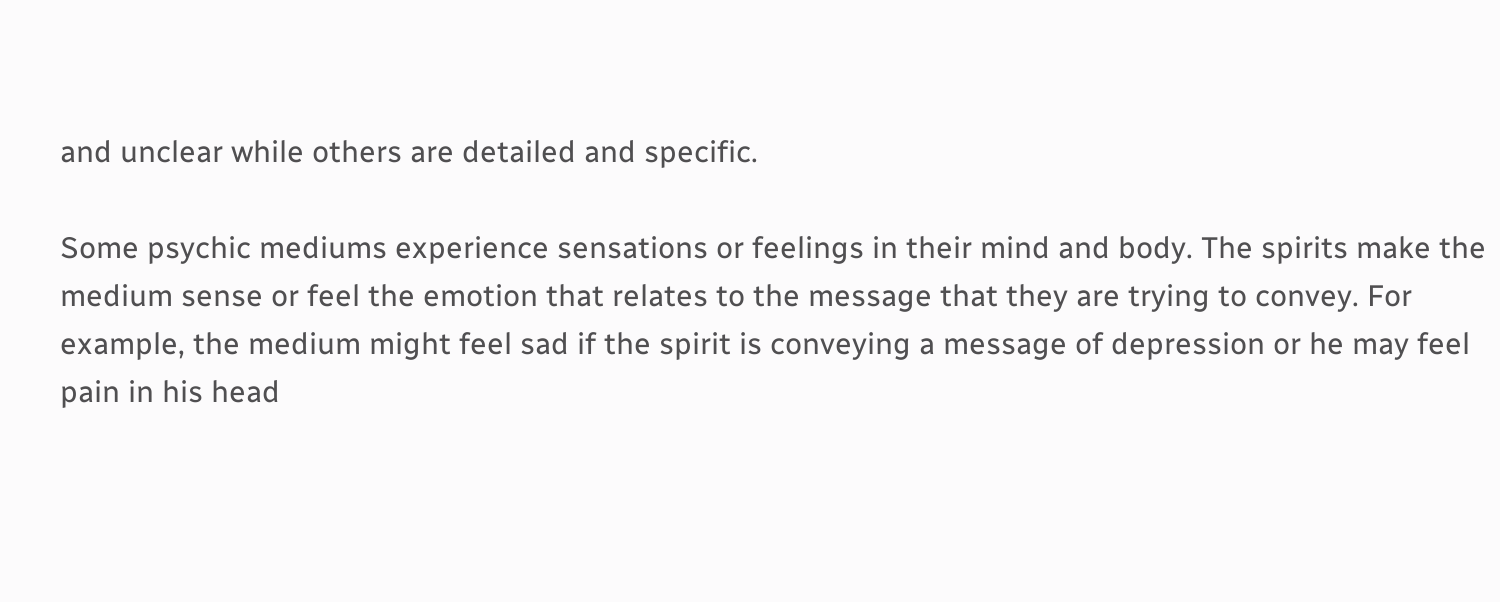and unclear while others are detailed and specific.

Some psychic mediums experience sensations or feelings in their mind and body. The spirits make the medium sense or feel the emotion that relates to the message that they are trying to convey. For example, the medium might feel sad if the spirit is conveying a message of depression or he may feel pain in his head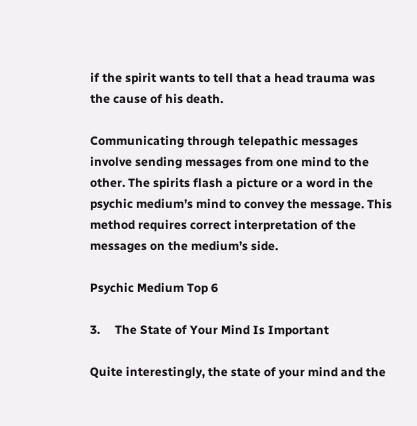if the spirit wants to tell that a head trauma was the cause of his death.

Communicating through telepathic messages involve sending messages from one mind to the other. The spirits flash a picture or a word in the psychic medium’s mind to convey the message. This method requires correct interpretation of the messages on the medium’s side.

Psychic Medium Top 6

3.     The State of Your Mind Is Important

Quite interestingly, the state of your mind and the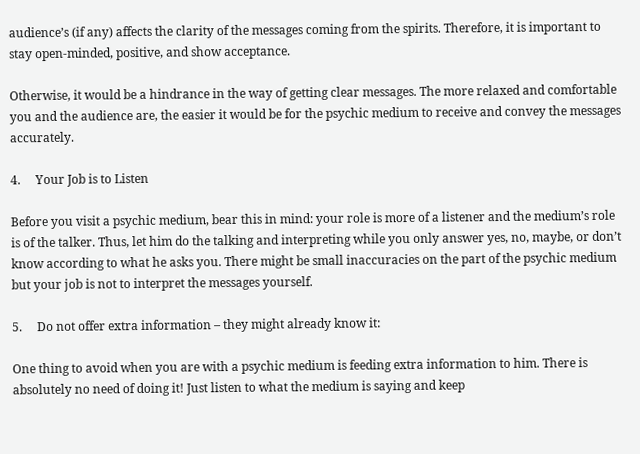audience’s (if any) affects the clarity of the messages coming from the spirits. Therefore, it is important to stay open-minded, positive, and show acceptance.

Otherwise, it would be a hindrance in the way of getting clear messages. The more relaxed and comfortable you and the audience are, the easier it would be for the psychic medium to receive and convey the messages accurately.

4.     Your Job is to Listen

Before you visit a psychic medium, bear this in mind: your role is more of a listener and the medium’s role is of the talker. Thus, let him do the talking and interpreting while you only answer yes, no, maybe, or don’t know according to what he asks you. There might be small inaccuracies on the part of the psychic medium but your job is not to interpret the messages yourself.

5.     Do not offer extra information – they might already know it:

One thing to avoid when you are with a psychic medium is feeding extra information to him. There is absolutely no need of doing it! Just listen to what the medium is saying and keep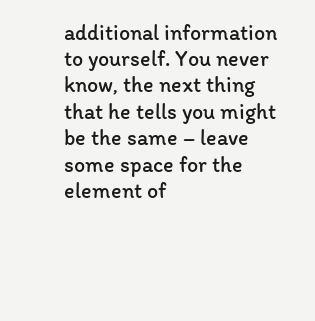additional information to yourself. You never know, the next thing that he tells you might be the same – leave some space for the element of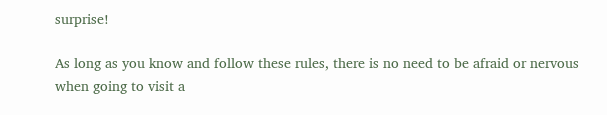surprise!

As long as you know and follow these rules, there is no need to be afraid or nervous when going to visit a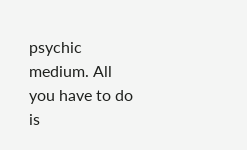psychic medium. All you have to do is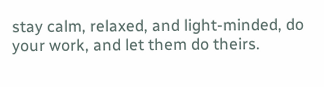stay calm, relaxed, and light-minded, do your work, and let them do theirs.